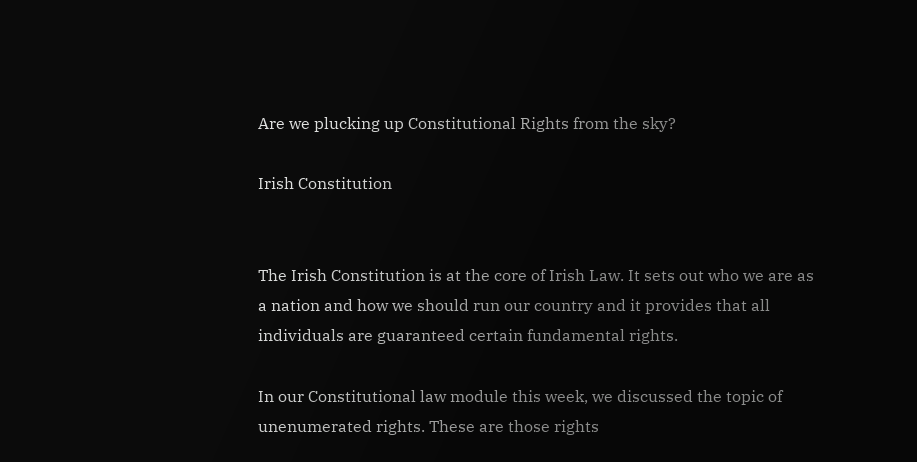Are we plucking up Constitutional Rights from the sky?

Irish Constitution


The Irish Constitution is at the core of Irish Law. It sets out who we are as a nation and how we should run our country and it provides that all individuals are guaranteed certain fundamental rights.

In our Constitutional law module this week, we discussed the topic of unenumerated rights. These are those rights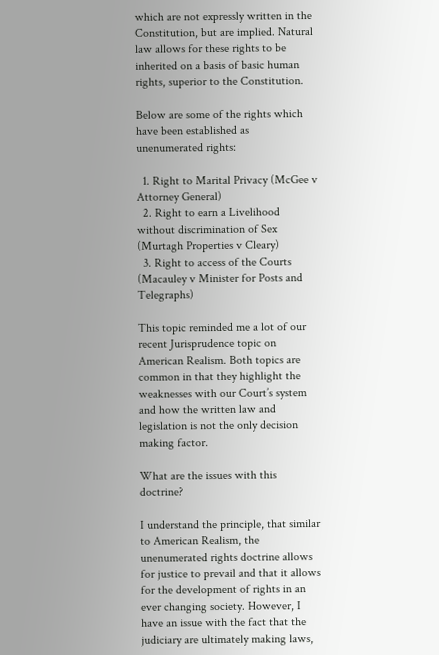which are not expressly written in the Constitution, but are implied. Natural law allows for these rights to be inherited on a basis of basic human rights, superior to the Constitution.

Below are some of the rights which have been established as unenumerated rights:

  1. Right to Marital Privacy (McGee v Attorney General)
  2. Right to earn a Livelihood without discrimination of Sex (Murtagh Properties v Cleary)
  3. Right to access of the Courts (Macauley v Minister for Posts and Telegraphs)

This topic reminded me a lot of our recent Jurisprudence topic on American Realism. Both topics are common in that they highlight the weaknesses with our Court’s system and how the written law and legislation is not the only decision making factor.

What are the issues with this doctrine?

I understand the principle, that similar to American Realism, the unenumerated rights doctrine allows for justice to prevail and that it allows for the development of rights in an ever changing society. However, I have an issue with the fact that the judiciary are ultimately making laws,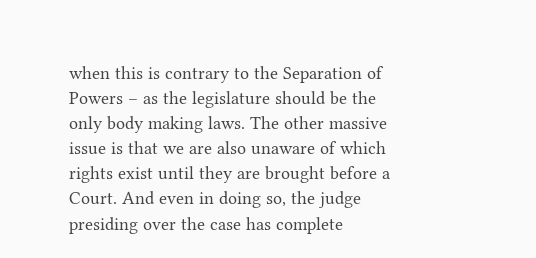when this is contrary to the Separation of Powers – as the legislature should be the only body making laws. The other massive issue is that we are also unaware of which rights exist until they are brought before a Court. And even in doing so, the judge presiding over the case has complete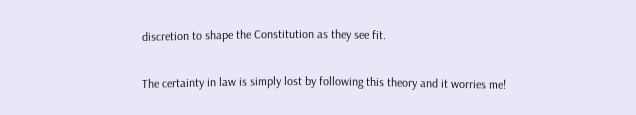discretion to shape the Constitution as they see fit.

The certainty in law is simply lost by following this theory and it worries me!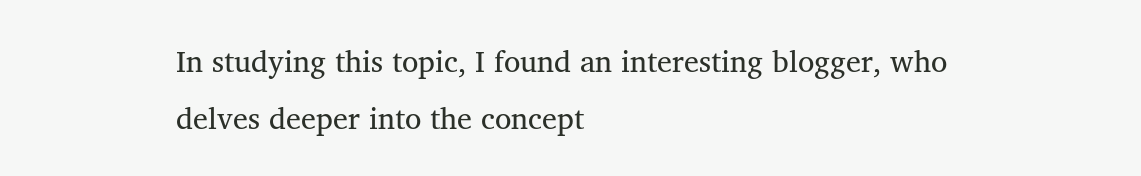In studying this topic, I found an interesting blogger, who delves deeper into the concept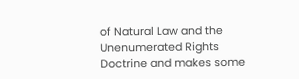of Natural Law and the Unenumerated Rights Doctrine and makes some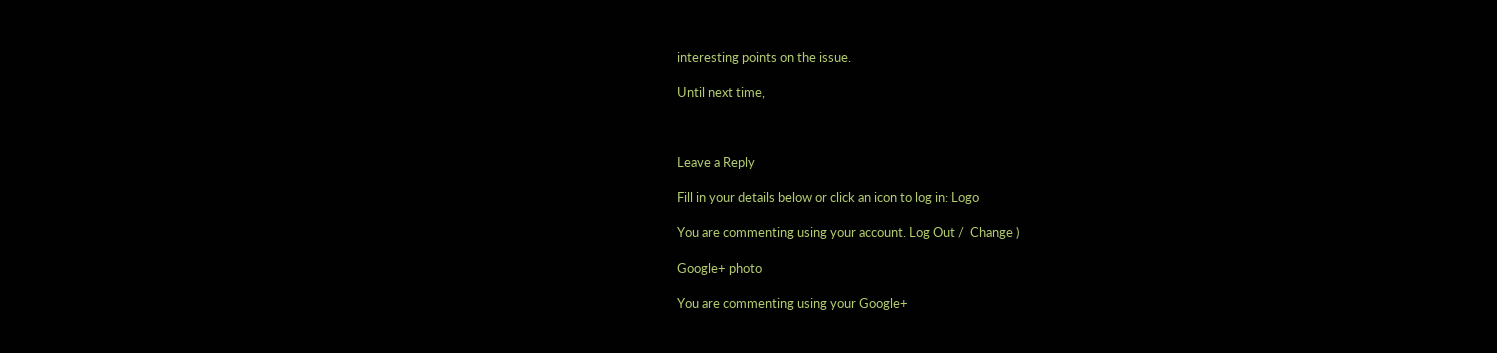interesting points on the issue.

Until next time,



Leave a Reply

Fill in your details below or click an icon to log in: Logo

You are commenting using your account. Log Out /  Change )

Google+ photo

You are commenting using your Google+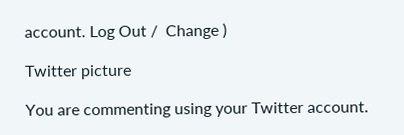account. Log Out /  Change )

Twitter picture

You are commenting using your Twitter account.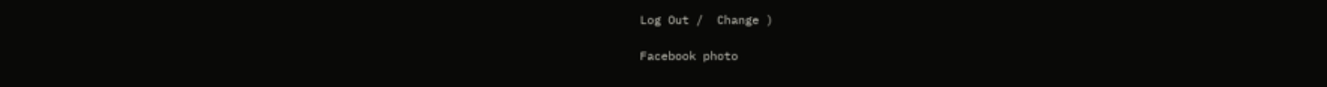Log Out /  Change )

Facebook photo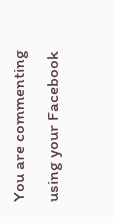You are commenting using your Facebook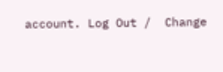account. Log Out /  Change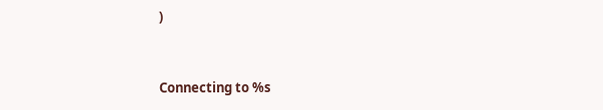)


Connecting to %s